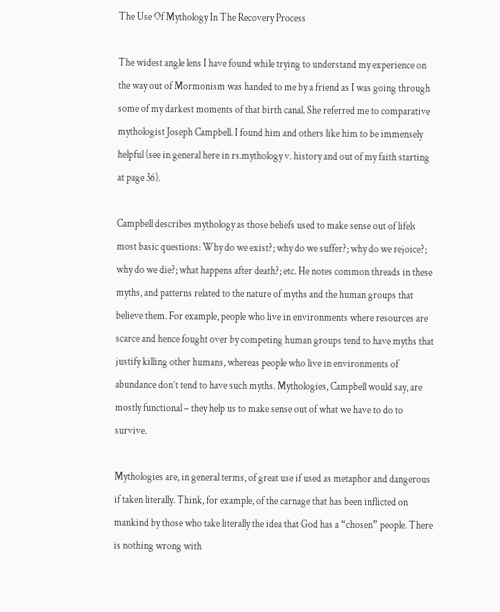The Use Of Mythology In The Recovery Process

The widest angle lens I have found while trying to understand my experience on the way out of Mormonism was handed to me by a friend as I was going through some of my darkest moments of that birth canal. She referred me to comparative mythologist Joseph Campbell. I found him and others like him to be immensely helpful (see in general here in rs.mythology v. history and out of my faith starting at page 36).

Campbell describes mythology as those beliefs used to make sense out of lifels most basic questions: Why do we exist?; why do we suffer?; why do we rejoice?; why do we die?; what happens after death?; etc. He notes common threads in these myths, and patterns related to the nature of myths and the human groups that believe them. For example, people who live in environments where resources are scarce and hence fought over by competing human groups tend to have myths that justify killing other humans, whereas people who live in environments of abundance don’t tend to have such myths. Mythologies, Campbell would say, are mostly functional – they help us to make sense out of what we have to do to survive.

Mythologies are, in general terms, of great use if used as metaphor and dangerous if taken literally. Think, for example, of the carnage that has been inflicted on mankind by those who take literally the idea that God has a “chosen” people. There is nothing wrong with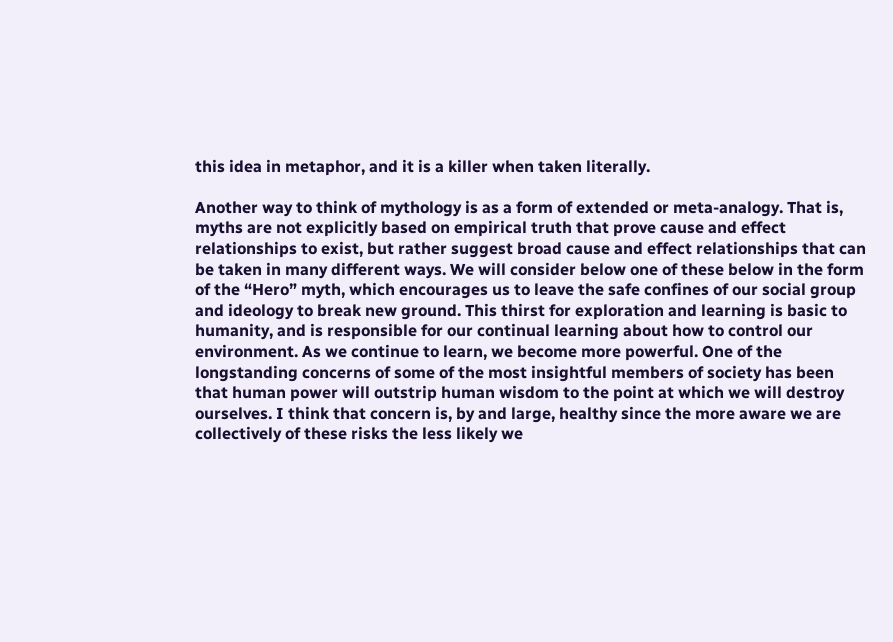this idea in metaphor, and it is a killer when taken literally.

Another way to think of mythology is as a form of extended or meta-analogy. That is, myths are not explicitly based on empirical truth that prove cause and effect relationships to exist, but rather suggest broad cause and effect relationships that can be taken in many different ways. We will consider below one of these below in the form of the “Hero” myth, which encourages us to leave the safe confines of our social group and ideology to break new ground. This thirst for exploration and learning is basic to humanity, and is responsible for our continual learning about how to control our environment. As we continue to learn, we become more powerful. One of the longstanding concerns of some of the most insightful members of society has been that human power will outstrip human wisdom to the point at which we will destroy ourselves. I think that concern is, by and large, healthy since the more aware we are collectively of these risks the less likely we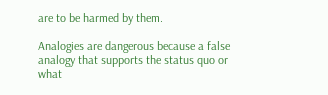are to be harmed by them.

Analogies are dangerous because a false analogy that supports the status quo or what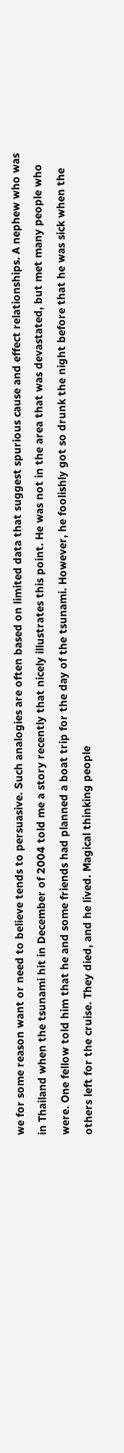we for some reason want or need to believe tends to persuasive. Such analogies are often based on limited data that suggest spurious cause and effect relationships. A nephew who was in Thailand when the tsunami hit in December of 2004 told me a story recently that nicely illustrates this point. He was not in the area that was devastated, but met many people who were. One fellow told him that he and some friends had planned a boat trip for the day of the tsunami. However, he foolishly got so drunk the night before that he was sick when the others left for the cruise. They died, and he lived. Magical thinking people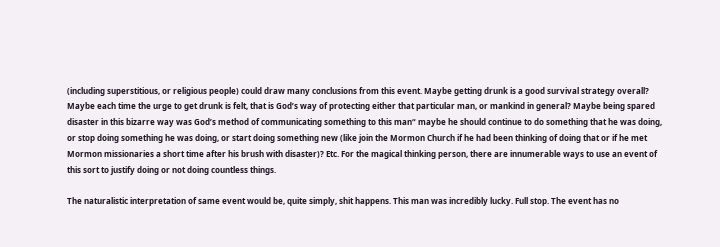(including superstitious, or religious people) could draw many conclusions from this event. Maybe getting drunk is a good survival strategy overall? Maybe each time the urge to get drunk is felt, that is God’s way of protecting either that particular man, or mankind in general? Maybe being spared disaster in this bizarre way was God’s method of communicating something to this man“ maybe he should continue to do something that he was doing, or stop doing something he was doing, or start doing something new (like join the Mormon Church if he had been thinking of doing that or if he met Mormon missionaries a short time after his brush with disaster)? Etc. For the magical thinking person, there are innumerable ways to use an event of this sort to justify doing or not doing countless things.

The naturalistic interpretation of same event would be, quite simply, shit happens. This man was incredibly lucky. Full stop. The event has no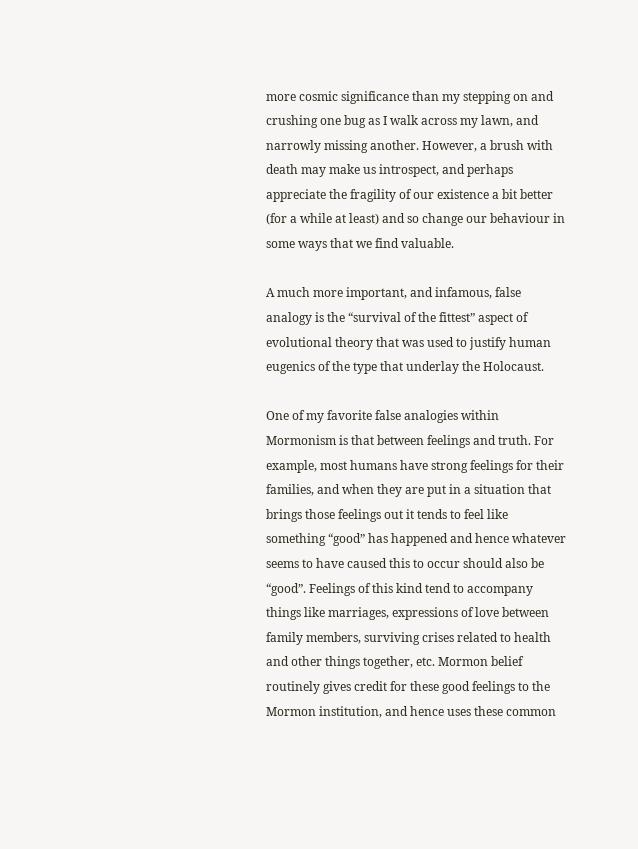more cosmic significance than my stepping on and crushing one bug as I walk across my lawn, and narrowly missing another. However, a brush with death may make us introspect, and perhaps appreciate the fragility of our existence a bit better (for a while at least) and so change our behaviour in some ways that we find valuable.

A much more important, and infamous, false analogy is the “survival of the fittest” aspect of evolutional theory that was used to justify human eugenics of the type that underlay the Holocaust.

One of my favorite false analogies within Mormonism is that between feelings and truth. For example, most humans have strong feelings for their families, and when they are put in a situation that brings those feelings out it tends to feel like something “good” has happened and hence whatever seems to have caused this to occur should also be “good”. Feelings of this kind tend to accompany things like marriages, expressions of love between family members, surviving crises related to health and other things together, etc. Mormon belief routinely gives credit for these good feelings to the Mormon institution, and hence uses these common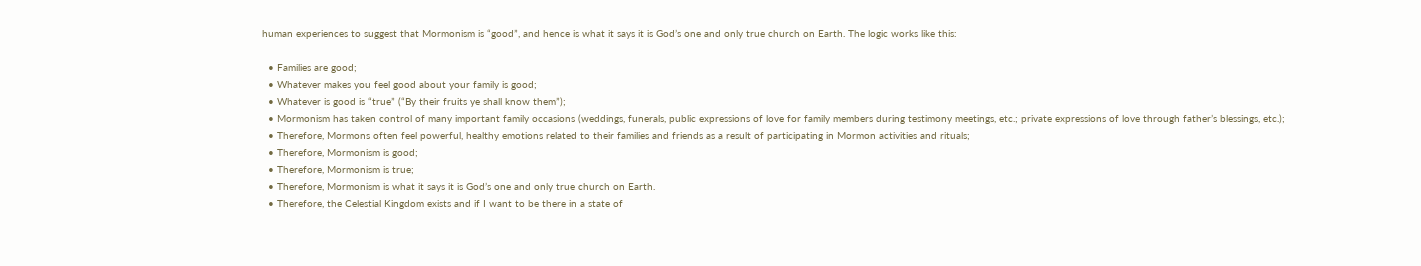human experiences to suggest that Mormonism is “good”, and hence is what it says it is God’s one and only true church on Earth. The logic works like this:

  • Families are good;
  • Whatever makes you feel good about your family is good;
  • Whatever is good is “true” (“By their fruits ye shall know them”);
  • Mormonism has taken control of many important family occasions (weddings, funerals, public expressions of love for family members during testimony meetings, etc.; private expressions of love through father’s blessings, etc.);
  • Therefore, Mormons often feel powerful, healthy emotions related to their families and friends as a result of participating in Mormon activities and rituals;
  • Therefore, Mormonism is good;
  • Therefore, Mormonism is true;
  • Therefore, Mormonism is what it says it is God’s one and only true church on Earth.
  • Therefore, the Celestial Kingdom exists and if I want to be there in a state of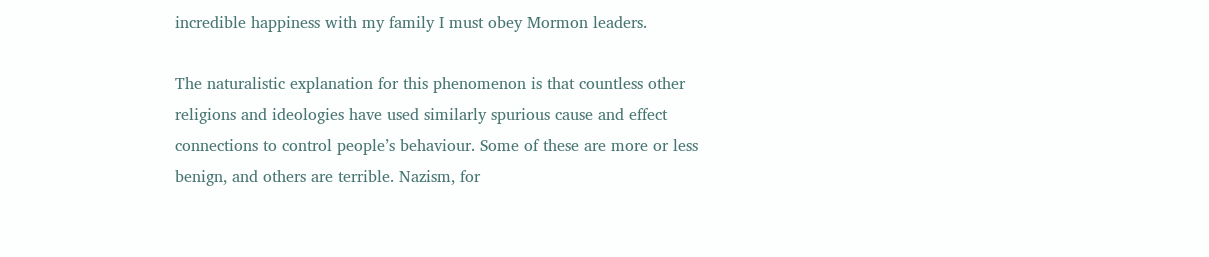incredible happiness with my family I must obey Mormon leaders.

The naturalistic explanation for this phenomenon is that countless other religions and ideologies have used similarly spurious cause and effect connections to control people’s behaviour. Some of these are more or less benign, and others are terrible. Nazism, for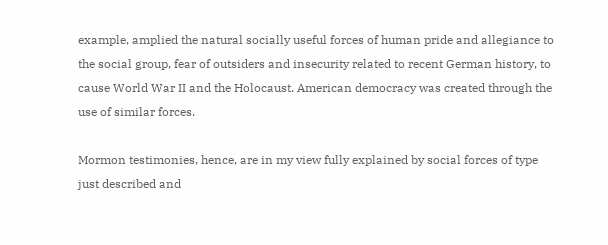example, amplied the natural socially useful forces of human pride and allegiance to the social group, fear of outsiders and insecurity related to recent German history, to cause World War II and the Holocaust. American democracy was created through the use of similar forces.

Mormon testimonies, hence, are in my view fully explained by social forces of type just described and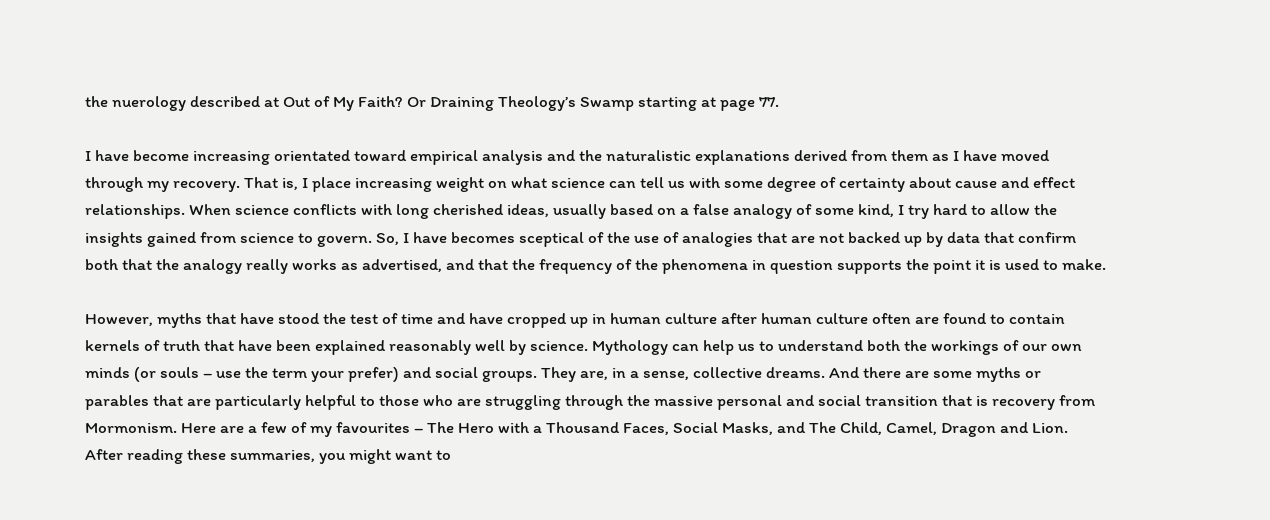the nuerology described at Out of My Faith? Or Draining Theology’s Swamp starting at page 77.

I have become increasing orientated toward empirical analysis and the naturalistic explanations derived from them as I have moved through my recovery. That is, I place increasing weight on what science can tell us with some degree of certainty about cause and effect relationships. When science conflicts with long cherished ideas, usually based on a false analogy of some kind, I try hard to allow the insights gained from science to govern. So, I have becomes sceptical of the use of analogies that are not backed up by data that confirm both that the analogy really works as advertised, and that the frequency of the phenomena in question supports the point it is used to make.

However, myths that have stood the test of time and have cropped up in human culture after human culture often are found to contain kernels of truth that have been explained reasonably well by science. Mythology can help us to understand both the workings of our own minds (or souls – use the term your prefer) and social groups. They are, in a sense, collective dreams. And there are some myths or parables that are particularly helpful to those who are struggling through the massive personal and social transition that is recovery from Mormonism. Here are a few of my favourites – The Hero with a Thousand Faces, Social Masks, and The Child, Camel, Dragon and Lion. After reading these summaries, you might want to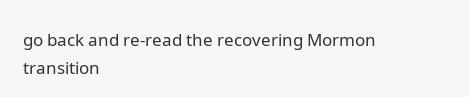go back and re-read the recovering Mormon transition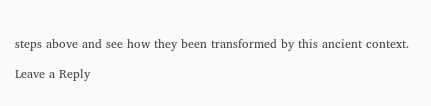steps above and see how they been transformed by this ancient context.

Leave a Reply